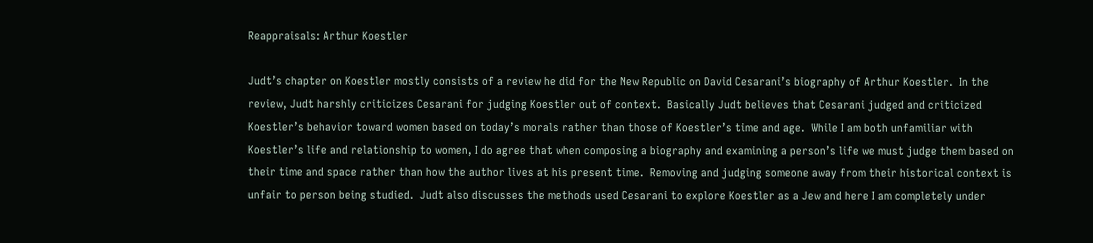Reappraisals: Arthur Koestler

Judt’s chapter on Koestler mostly consists of a review he did for the New Republic on David Cesarani’s biography of Arthur Koestler.  In the review, Judt harshly criticizes Cesarani for judging Koestler out of context.  Basically Judt believes that Cesarani judged and criticized Koestler’s behavior toward women based on today’s morals rather than those of Koestler’s time and age.  While I am both unfamiliar with Koestler’s life and relationship to women, I do agree that when composing a biography and examining a person’s life we must judge them based on their time and space rather than how the author lives at his present time.  Removing and judging someone away from their historical context is unfair to person being studied.  Judt also discusses the methods used Cesarani to explore Koestler as a Jew and here I am completely under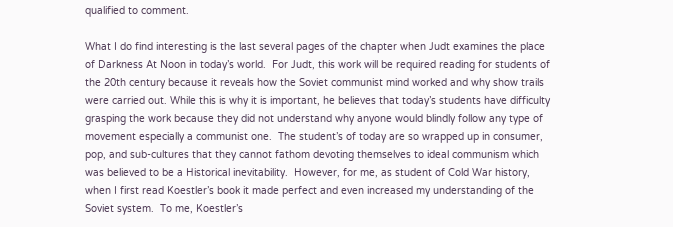qualified to comment.

What I do find interesting is the last several pages of the chapter when Judt examines the place of Darkness At Noon in today’s world.  For Judt, this work will be required reading for students of the 20th century because it reveals how the Soviet communist mind worked and why show trails were carried out. While this is why it is important, he believes that today’s students have difficulty grasping the work because they did not understand why anyone would blindly follow any type of movement especially a communist one.  The student’s of today are so wrapped up in consumer, pop, and sub-cultures that they cannot fathom devoting themselves to ideal communism which was believed to be a Historical inevitability.  However, for me, as student of Cold War history, when I first read Koestler’s book it made perfect and even increased my understanding of the Soviet system.  To me, Koestler’s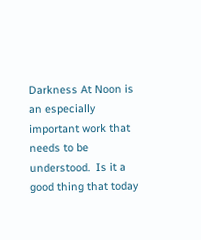Darkness At Noon is an especially important work that needs to be understood.  Is it a good thing that today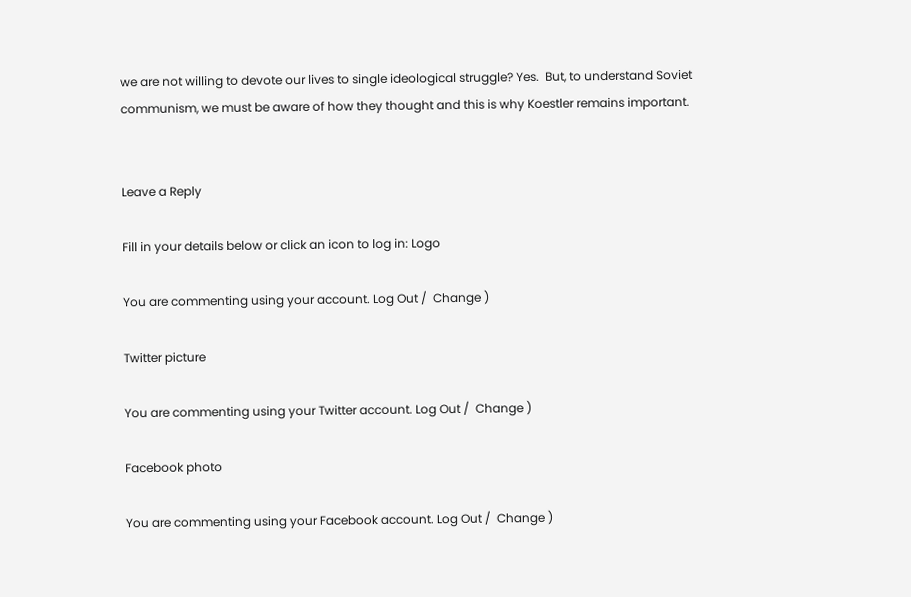we are not willing to devote our lives to single ideological struggle? Yes.  But, to understand Soviet communism, we must be aware of how they thought and this is why Koestler remains important.


Leave a Reply

Fill in your details below or click an icon to log in: Logo

You are commenting using your account. Log Out /  Change )

Twitter picture

You are commenting using your Twitter account. Log Out /  Change )

Facebook photo

You are commenting using your Facebook account. Log Out /  Change )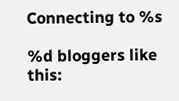Connecting to %s

%d bloggers like this: